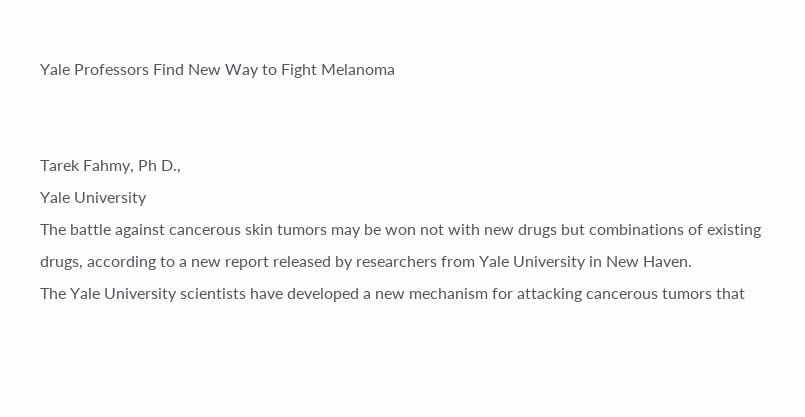Yale Professors Find New Way to Fight Melanoma


Tarek Fahmy, Ph D.,
Yale University
The battle against cancerous skin tumors may be won not with new drugs but combinations of existing drugs, according to a new report released by researchers from Yale University in New Haven.
The Yale University scientists have developed a new mechanism for attacking cancerous tumors that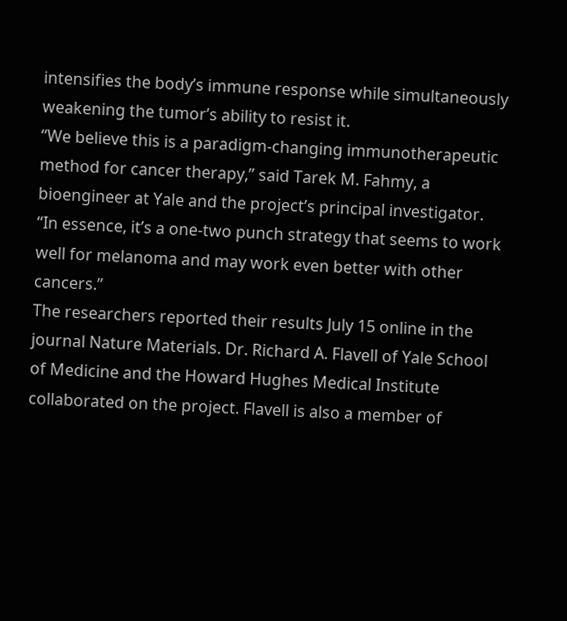intensifies the body’s immune response while simultaneously weakening the tumor’s ability to resist it.
“We believe this is a paradigm-changing immunotherapeutic method for cancer therapy,” said Tarek M. Fahmy, a bioengineer at Yale and the project’s principal investigator. “In essence, it’s a one-two punch strategy that seems to work well for melanoma and may work even better with other cancers.”
The researchers reported their results July 15 online in the journal Nature Materials. Dr. Richard A. Flavell of Yale School of Medicine and the Howard Hughes Medical Institute collaborated on the project. Flavell is also a member of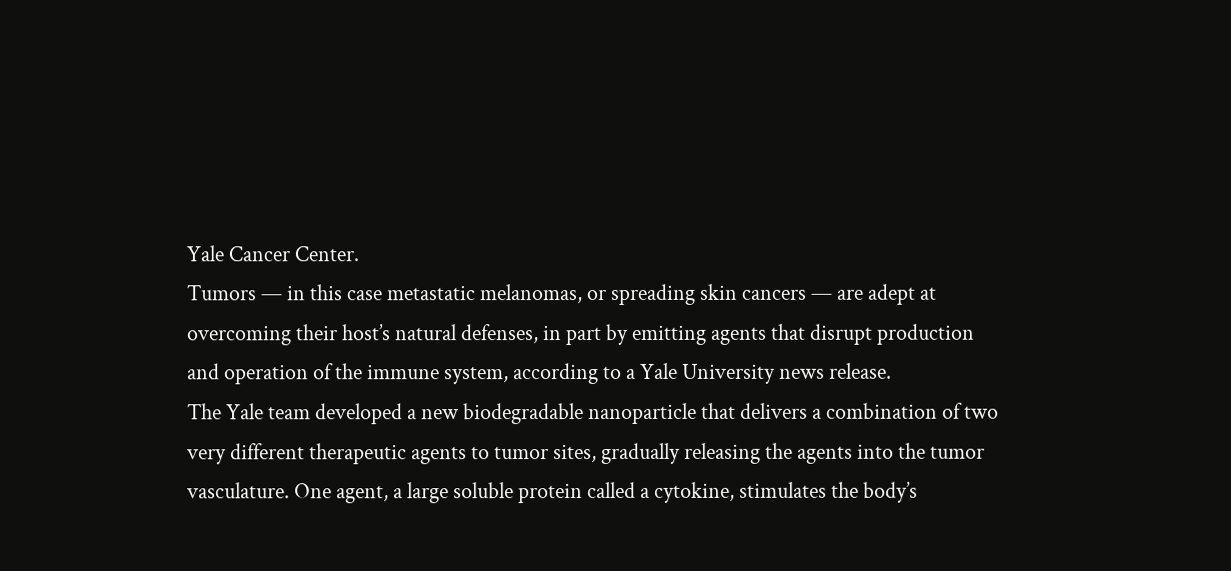Yale Cancer Center.
Tumors — in this case metastatic melanomas, or spreading skin cancers — are adept at overcoming their host’s natural defenses, in part by emitting agents that disrupt production and operation of the immune system, according to a Yale University news release.
The Yale team developed a new biodegradable nanoparticle that delivers a combination of two very different therapeutic agents to tumor sites, gradually releasing the agents into the tumor vasculature. One agent, a large soluble protein called a cytokine, stimulates the body’s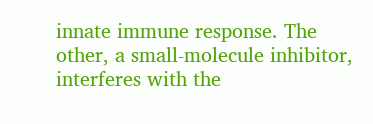innate immune response. The other, a small-molecule inhibitor, interferes with the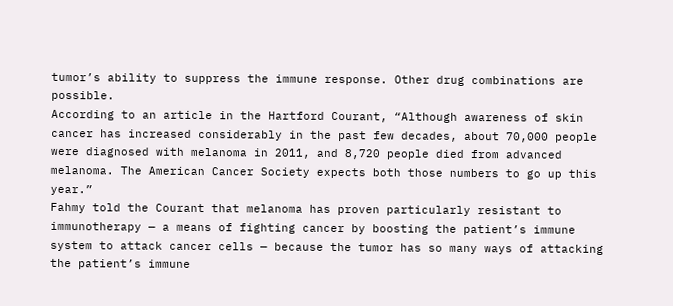tumor’s ability to suppress the immune response. Other drug combinations are possible.
According to an article in the Hartford Courant, “Although awareness of skin cancer has increased considerably in the past few decades, about 70,000 people were diagnosed with melanoma in 2011, and 8,720 people died from advanced melanoma. The American Cancer Society expects both those numbers to go up this year.”
Fahmy told the Courant that melanoma has proven particularly resistant to immunotherapy — a means of fighting cancer by boosting the patient’s immune system to attack cancer cells — because the tumor has so many ways of attacking the patient’s immune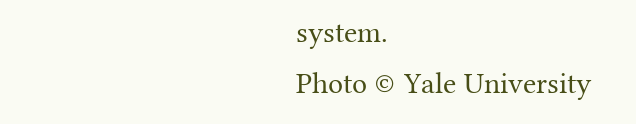system.
Photo © Yale University